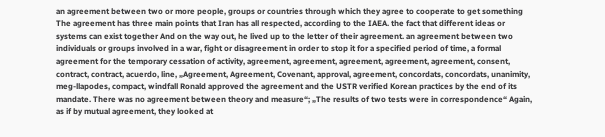an agreement between two or more people, groups or countries through which they agree to cooperate to get something The agreement has three main points that Iran has all respected, according to the IAEA. the fact that different ideas or systems can exist together And on the way out, he lived up to the letter of their agreement. an agreement between two individuals or groups involved in a war, fight or disagreement in order to stop it for a specified period of time, a formal agreement for the temporary cessation of activity, agreement, agreement, agreement, agreement, agreement, consent, contract, contract, acuerdo, line, „Agreement, Agreement, Covenant, approval, agreement, concordats, concordats, unanimity, meg-llapodes, compact, windfall Ronald approved the agreement and the USTR verified Korean practices by the end of its mandate. There was no agreement between theory and measure“; „The results of two tests were in correspondence“ Again, as if by mutual agreement, they looked at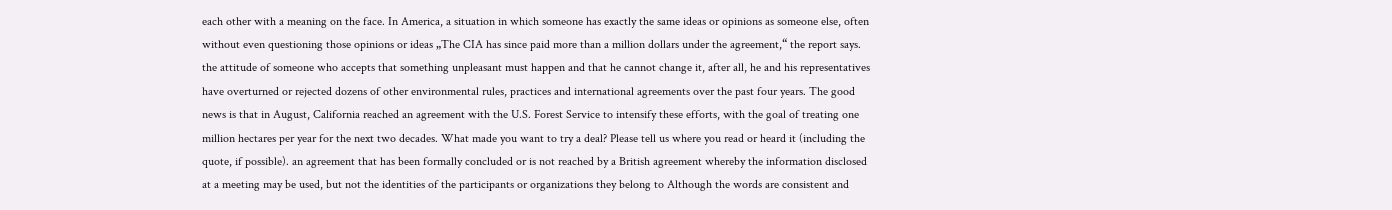each other with a meaning on the face. In America, a situation in which someone has exactly the same ideas or opinions as someone else, often without even questioning those opinions or ideas „The CIA has since paid more than a million dollars under the agreement,“ the report says. the attitude of someone who accepts that something unpleasant must happen and that he cannot change it, after all, he and his representatives have overturned or rejected dozens of other environmental rules, practices and international agreements over the past four years. The good news is that in August, California reached an agreement with the U.S. Forest Service to intensify these efforts, with the goal of treating one million hectares per year for the next two decades. What made you want to try a deal? Please tell us where you read or heard it (including the quote, if possible). an agreement that has been formally concluded or is not reached by a British agreement whereby the information disclosed at a meeting may be used, but not the identities of the participants or organizations they belong to Although the words are consistent and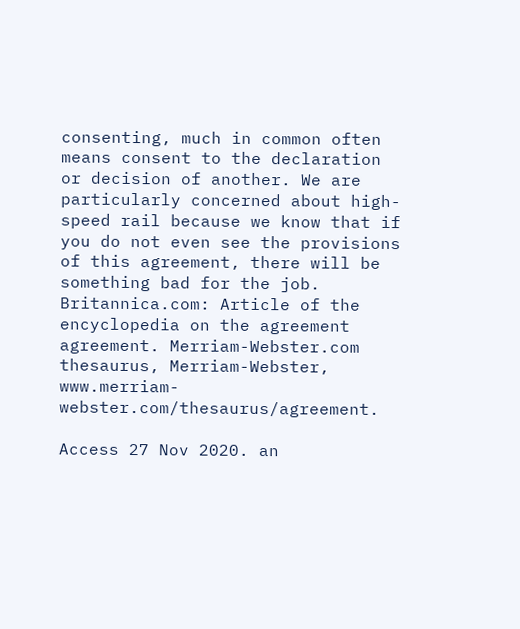consenting, much in common often means consent to the declaration or decision of another. We are particularly concerned about high-speed rail because we know that if you do not even see the provisions of this agreement, there will be something bad for the job. Britannica.com: Article of the encyclopedia on the agreement agreement. Merriam-Webster.com thesaurus, Merriam-Webster, www.merriam-webster.com/thesaurus/agreement.

Access 27 Nov 2020. an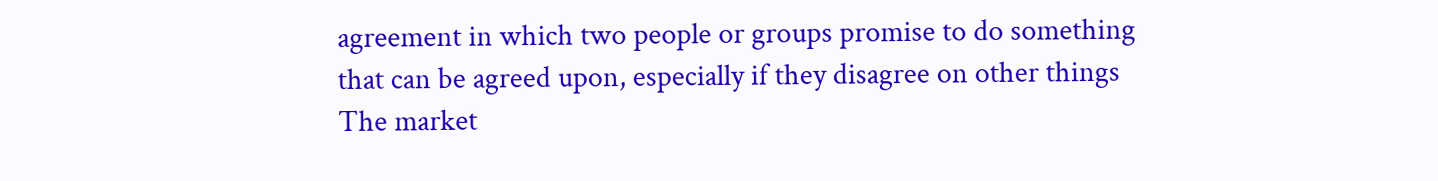agreement in which two people or groups promise to do something that can be agreed upon, especially if they disagree on other things The market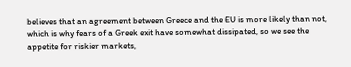believes that an agreement between Greece and the EU is more likely than not, which is why fears of a Greek exit have somewhat dissipated, so we see the appetite for riskier markets,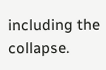including the collapse.